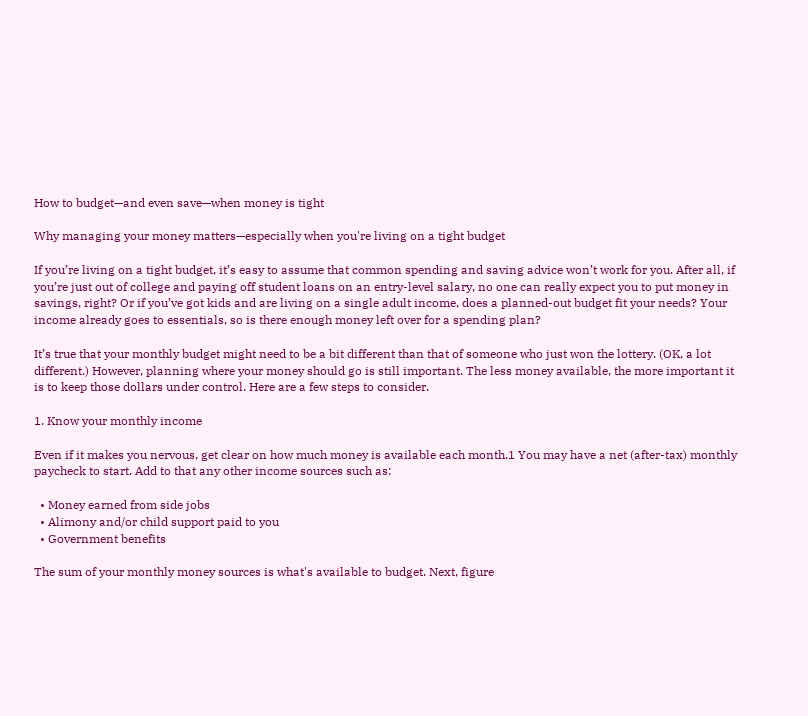How to budget—and even save—when money is tight

Why managing your money matters—especially when you're living on a tight budget

If you’re living on a tight budget, it’s easy to assume that common spending and saving advice won’t work for you. After all, if you’re just out of college and paying off student loans on an entry-level salary, no one can really expect you to put money in savings, right? Or if you’ve got kids and are living on a single adult income, does a planned-out budget fit your needs? Your income already goes to essentials, so is there enough money left over for a spending plan?

It’s true that your monthly budget might need to be a bit different than that of someone who just won the lottery. (OK, a lot different.) However, planning where your money should go is still important. The less money available, the more important it is to keep those dollars under control. Here are a few steps to consider.

1. Know your monthly income

Even if it makes you nervous, get clear on how much money is available each month.1 You may have a net (after-tax) monthly paycheck to start. Add to that any other income sources such as:

  • Money earned from side jobs
  • Alimony and/or child support paid to you
  • Government benefits

The sum of your monthly money sources is what's available to budget. Next, figure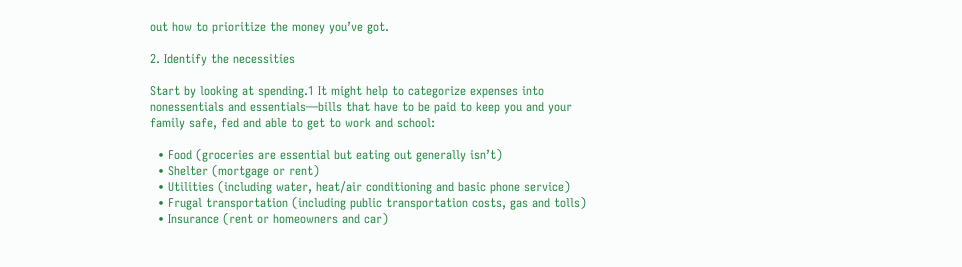out how to prioritize the money you’ve got.

2. Identify the necessities

Start by looking at spending.1 It might help to categorize expenses into nonessentials and essentials—bills that have to be paid to keep you and your family safe, fed and able to get to work and school:

  • Food (groceries are essential but eating out generally isn’t)
  • Shelter (mortgage or rent)
  • Utilities (including water, heat/air conditioning and basic phone service)
  • Frugal transportation (including public transportation costs, gas and tolls)
  • Insurance (rent or homeowners and car)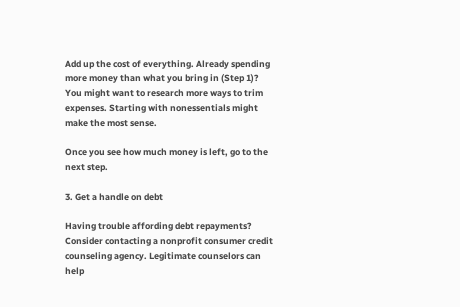Add up the cost of everything. Already spending more money than what you bring in (Step 1)? You might want to research more ways to trim expenses. Starting with nonessentials might make the most sense.

Once you see how much money is left, go to the next step.

3. Get a handle on debt

Having trouble affording debt repayments? Consider contacting a nonprofit consumer credit counseling agency. Legitimate counselors can help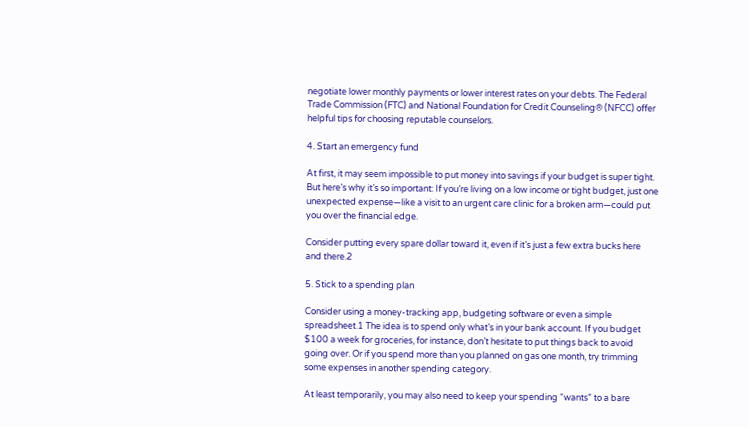negotiate lower monthly payments or lower interest rates on your debts. The Federal Trade Commission (FTC) and National Foundation for Credit Counseling® (NFCC) offer helpful tips for choosing reputable counselors.

4. Start an emergency fund

At first, it may seem impossible to put money into savings if your budget is super tight. But here’s why it’s so important: If you’re living on a low income or tight budget, just one unexpected expense—like a visit to an urgent care clinic for a broken arm—could put you over the financial edge.

Consider putting every spare dollar toward it, even if it’s just a few extra bucks here and there.2

5. Stick to a spending plan

Consider using a money-tracking app, budgeting software or even a simple spreadsheet.1 The idea is to spend only what’s in your bank account. If you budget $100 a week for groceries, for instance, don’t hesitate to put things back to avoid going over. Or if you spend more than you planned on gas one month, try trimming some expenses in another spending category.

At least temporarily, you may also need to keep your spending “wants” to a bare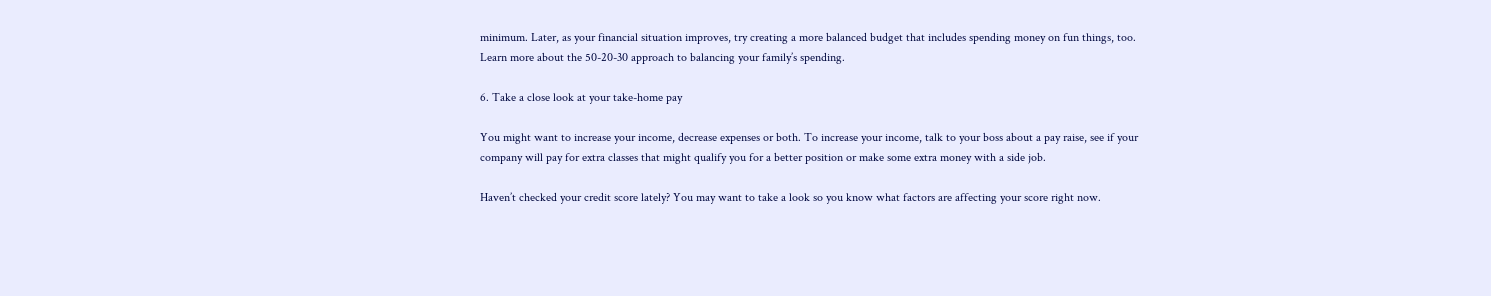minimum. Later, as your financial situation improves, try creating a more balanced budget that includes spending money on fun things, too. Learn more about the 50-20-30 approach to balancing your family’s spending.

6. Take a close look at your take-home pay

You might want to increase your income, decrease expenses or both. To increase your income, talk to your boss about a pay raise, see if your company will pay for extra classes that might qualify you for a better position or make some extra money with a side job.

Haven’t checked your credit score lately? You may want to take a look so you know what factors are affecting your score right now.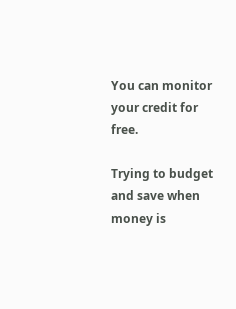You can monitor your credit for free.

Trying to budget and save when money is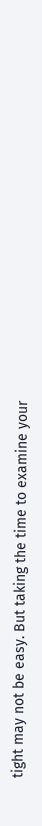tight may not be easy. But taking the time to examine your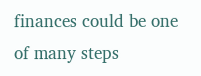finances could be one of many steps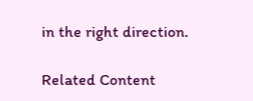in the right direction.

Related Content